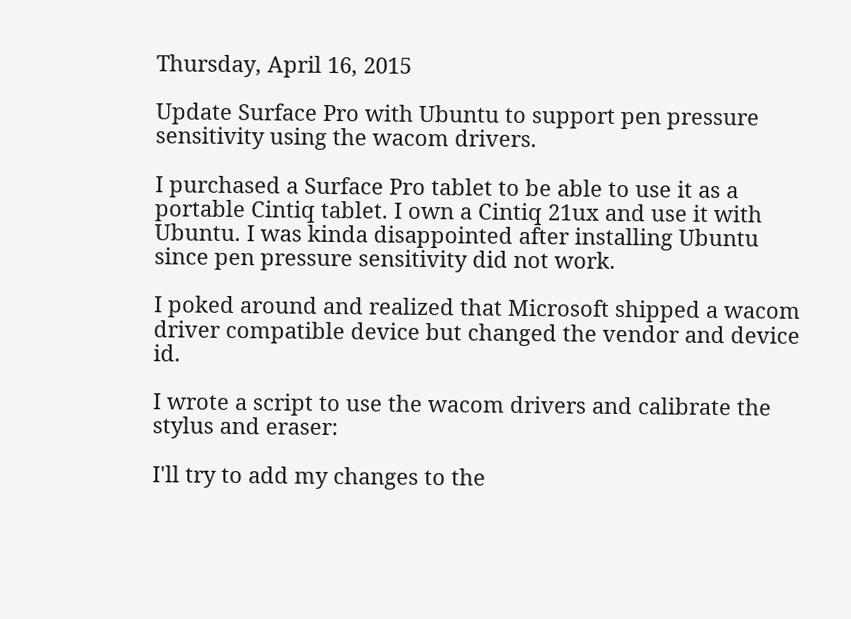Thursday, April 16, 2015

Update Surface Pro with Ubuntu to support pen pressure sensitivity using the wacom drivers.

I purchased a Surface Pro tablet to be able to use it as a portable Cintiq tablet. I own a Cintiq 21ux and use it with Ubuntu. I was kinda disappointed after installing Ubuntu since pen pressure sensitivity did not work.

I poked around and realized that Microsoft shipped a wacom driver compatible device but changed the vendor and device id.

I wrote a script to use the wacom drivers and calibrate the stylus and eraser:

I'll try to add my changes to the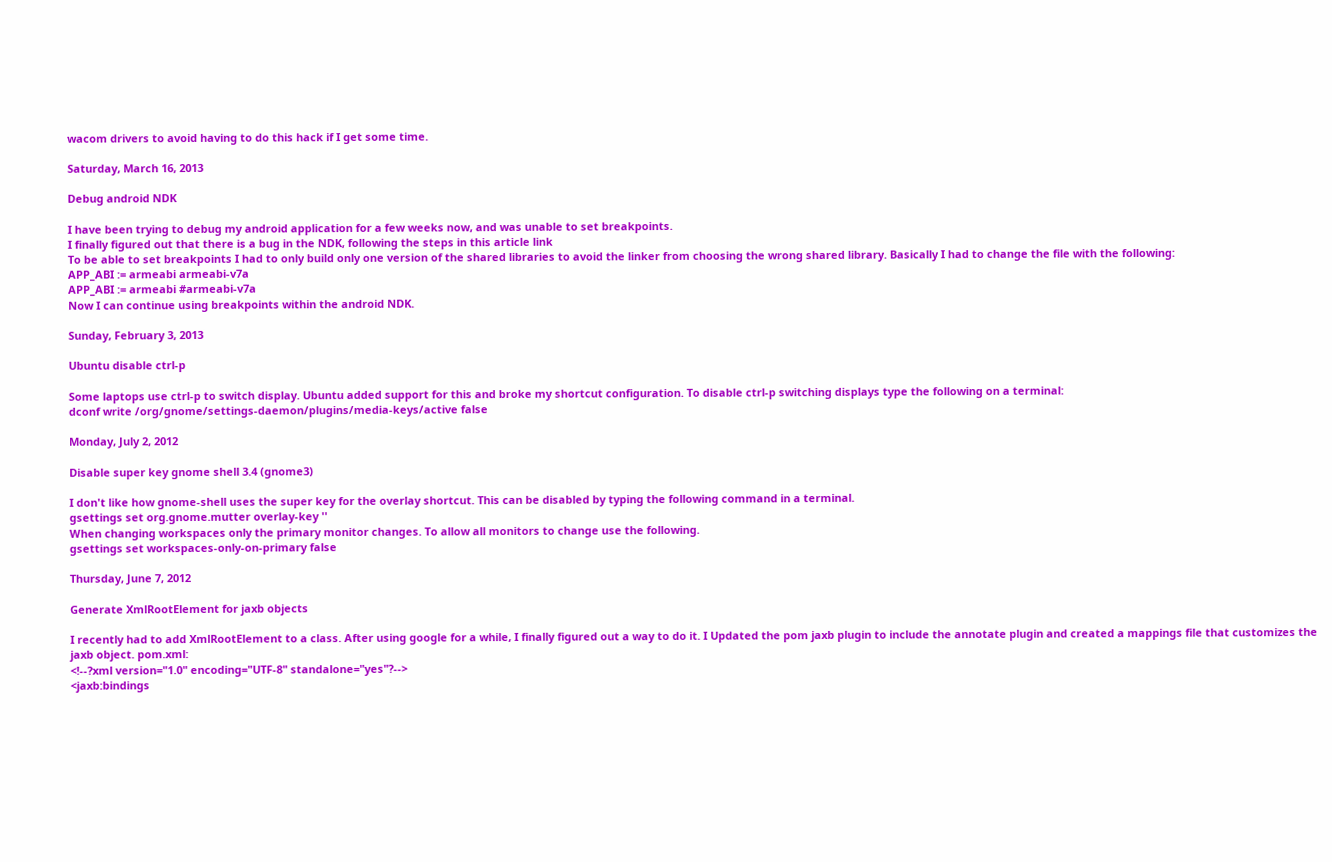wacom drivers to avoid having to do this hack if I get some time.

Saturday, March 16, 2013

Debug android NDK

I have been trying to debug my android application for a few weeks now, and was unable to set breakpoints.
I finally figured out that there is a bug in the NDK, following the steps in this article link
To be able to set breakpoints I had to only build only one version of the shared libraries to avoid the linker from choosing the wrong shared library. Basically I had to change the file with the following:
APP_ABI := armeabi armeabi-v7a
APP_ABI := armeabi #armeabi-v7a
Now I can continue using breakpoints within the android NDK.

Sunday, February 3, 2013

Ubuntu disable ctrl-p

Some laptops use ctrl-p to switch display. Ubuntu added support for this and broke my shortcut configuration. To disable ctrl-p switching displays type the following on a terminal:
dconf write /org/gnome/settings-daemon/plugins/media-keys/active false

Monday, July 2, 2012

Disable super key gnome shell 3.4 (gnome3)

I don't like how gnome-shell uses the super key for the overlay shortcut. This can be disabled by typing the following command in a terminal.
gsettings set org.gnome.mutter overlay-key ''
When changing workspaces only the primary monitor changes. To allow all monitors to change use the following.
gsettings set workspaces-only-on-primary false

Thursday, June 7, 2012

Generate XmlRootElement for jaxb objects

I recently had to add XmlRootElement to a class. After using google for a while, I finally figured out a way to do it. I Updated the pom jaxb plugin to include the annotate plugin and created a mappings file that customizes the jaxb object. pom.xml:
<!--?xml version="1.0" encoding="UTF-8" standalone="yes"?-->
<jaxb:bindings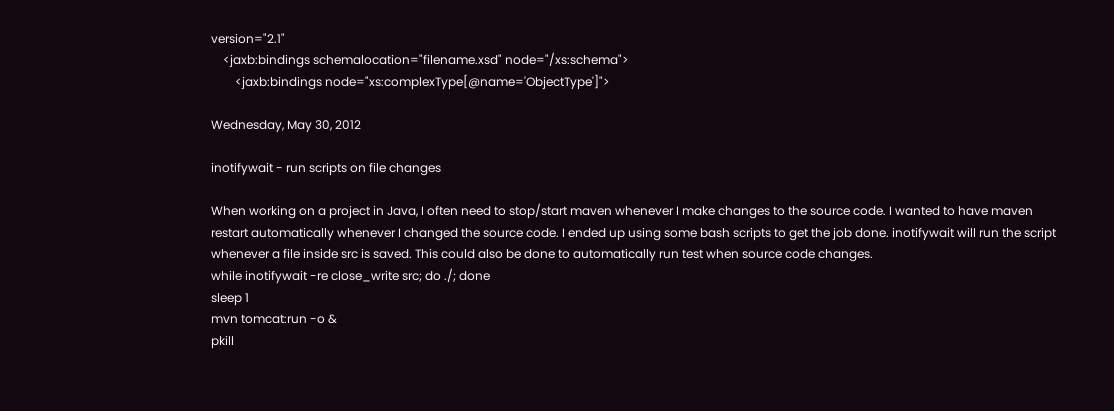version="2.1"
    <jaxb:bindings schemalocation="filename.xsd" node="/xs:schema">
        <jaxb:bindings node="xs:complexType[@name='ObjectType']">

Wednesday, May 30, 2012

inotifywait - run scripts on file changes

When working on a project in Java, I often need to stop/start maven whenever I make changes to the source code. I wanted to have maven restart automatically whenever I changed the source code. I ended up using some bash scripts to get the job done. inotifywait will run the script whenever a file inside src is saved. This could also be done to automatically run test when source code changes.
while inotifywait -re close_write src; do ./; done
sleep 1
mvn tomcat:run -o &
pkill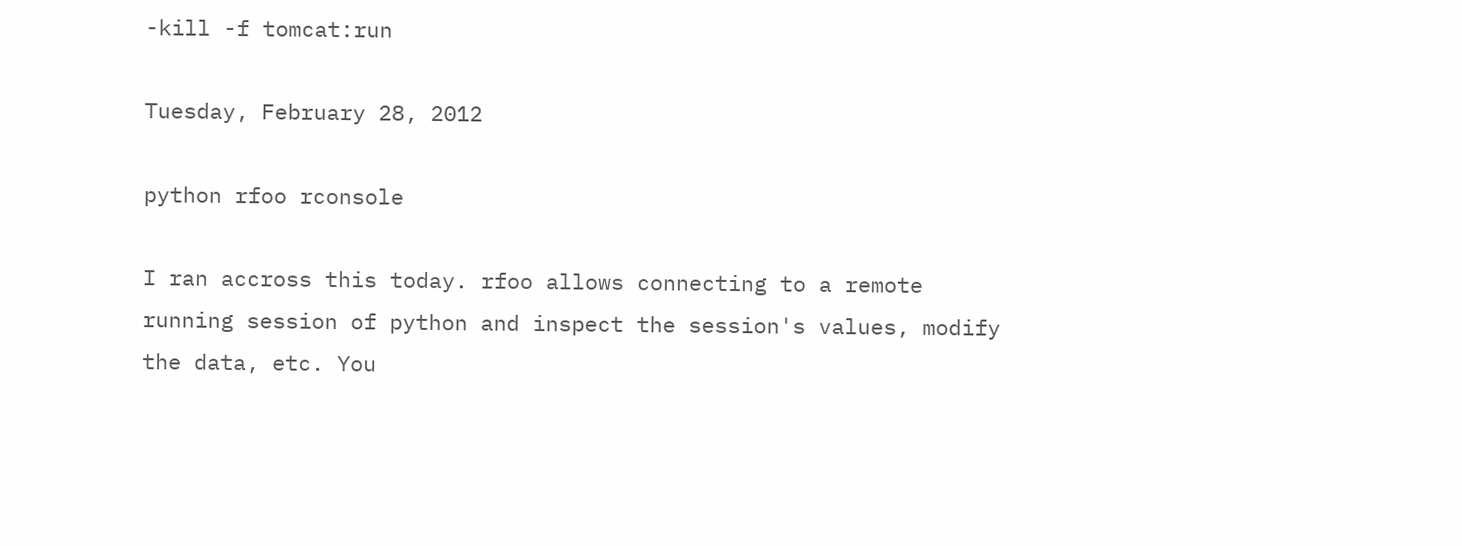-kill -f tomcat:run

Tuesday, February 28, 2012

python rfoo rconsole

I ran accross this today. rfoo allows connecting to a remote running session of python and inspect the session's values, modify the data, etc. You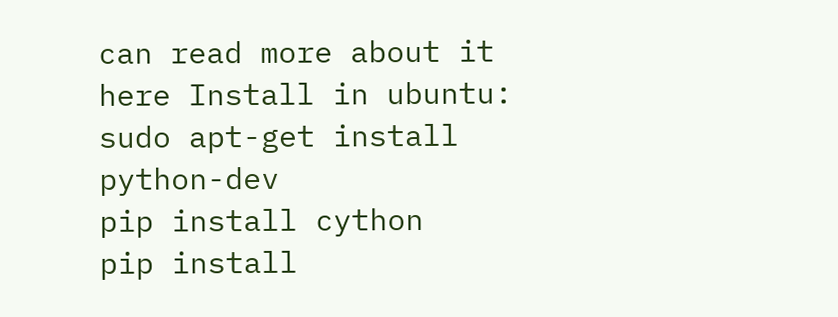can read more about it here Install in ubuntu:
sudo apt-get install python-dev
pip install cython
pip install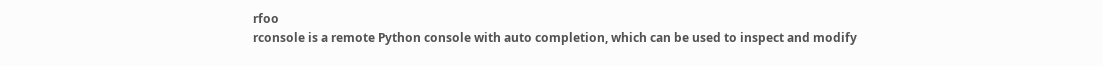rfoo
rconsole is a remote Python console with auto completion, which can be used to inspect and modify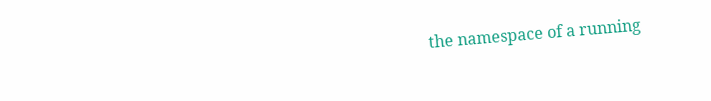the namespace of a running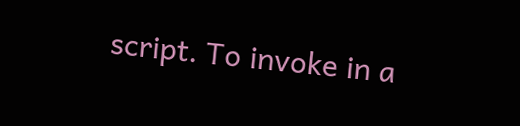script. To invoke in a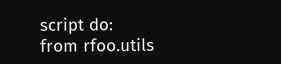script do:
from rfoo.utils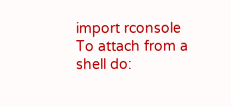import rconsole
To attach from a shell do: